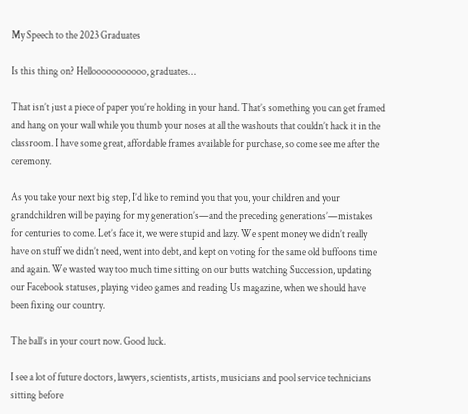My Speech to the 2023 Graduates

Is this thing on? Hellooooooooooo, graduates…

That isn’t just a piece of paper you’re holding in your hand. That’s something you can get framed and hang on your wall while you thumb your noses at all the washouts that couldn’t hack it in the classroom. I have some great, affordable frames available for purchase, so come see me after the ceremony.

As you take your next big step, I’d like to remind you that you, your children and your grandchildren will be paying for my generation’s—and the preceding generations’—mistakes for centuries to come. Let’s face it, we were stupid and lazy. We spent money we didn’t really have on stuff we didn’t need, went into debt, and kept on voting for the same old buffoons time and again. We wasted way too much time sitting on our butts watching Succession, updating our Facebook statuses, playing video games and reading Us magazine, when we should have been fixing our country.

The ball’s in your court now. Good luck.

I see a lot of future doctors, lawyers, scientists, artists, musicians and pool service technicians sitting before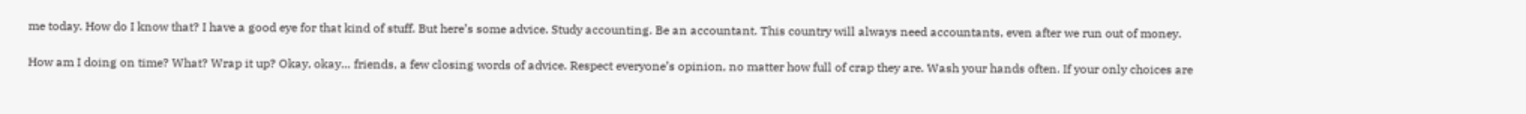me today. How do I know that? I have a good eye for that kind of stuff. But here’s some advice. Study accounting. Be an accountant. This country will always need accountants, even after we run out of money.

How am I doing on time? What? Wrap it up? Okay, okay… friends, a few closing words of advice. Respect everyone’s opinion, no matter how full of crap they are. Wash your hands often. If your only choices are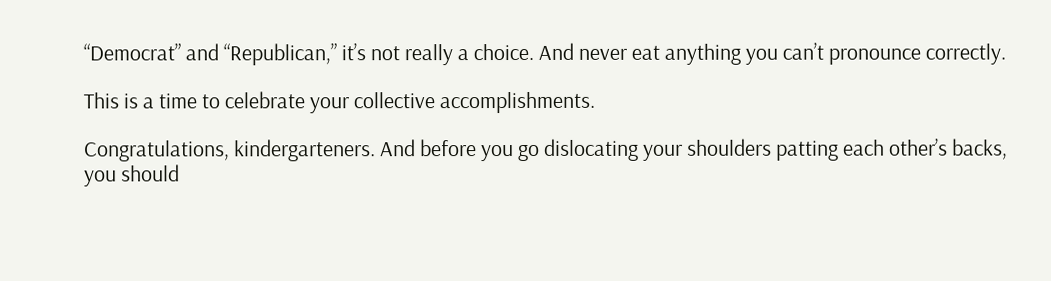“Democrat” and “Republican,” it’s not really a choice. And never eat anything you can’t pronounce correctly.

This is a time to celebrate your collective accomplishments.

Congratulations, kindergarteners. And before you go dislocating your shoulders patting each other’s backs, you should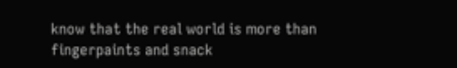know that the real world is more than fingerpaints and snack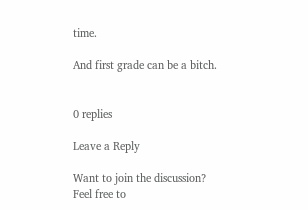time.

And first grade can be a bitch.


0 replies

Leave a Reply

Want to join the discussion?
Feel free to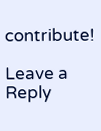contribute!

Leave a Reply